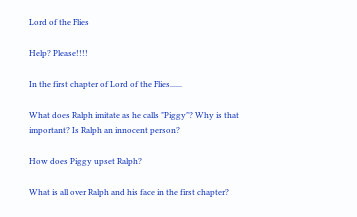Lord of the Flies

Help? Please!!!!

In the first chapter of Lord of the Flies......

What does Ralph imitate as he calls "Piggy"? Why is that important? Is Ralph an innocent person?

How does Piggy upset Ralph?

What is all over Ralph and his face in the first chapter?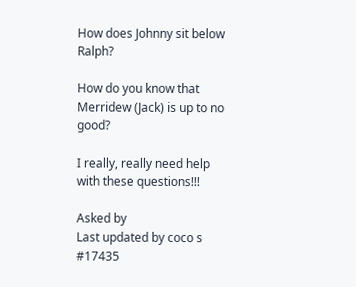How does Johnny sit below Ralph?

How do you know that Merridew (Jack) is up to no good?

I really, really need help with these questions!!!

Asked by
Last updated by coco s #17435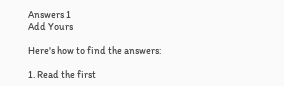Answers 1
Add Yours

Here's how to find the answers:

1. Read the first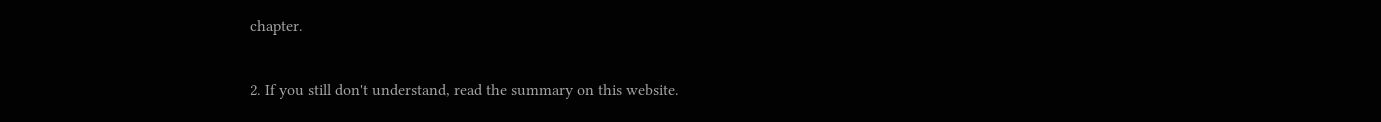chapter.

2. If you still don't understand, read the summary on this website.